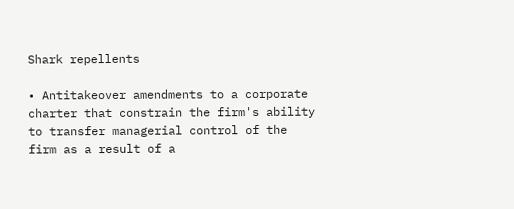Shark repellents

• Antitakeover amendments to a corporate charter that constrain the firm's ability to transfer managerial control of the firm as a result of a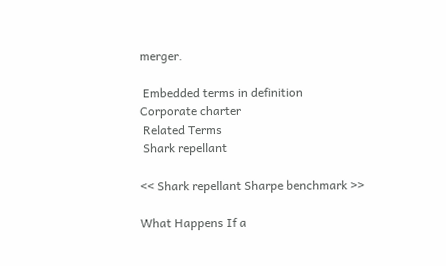merger.

 Embedded terms in definition
Corporate charter
 Related Terms
 Shark repellant

<< Shark repellant Sharpe benchmark >>

What Happens If a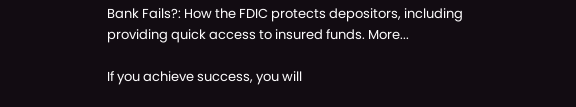Bank Fails?: How the FDIC protects depositors, including providing quick access to insured funds. More...

If you achieve success, you will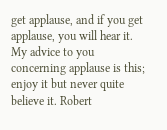get applause, and if you get applause, you will hear it. My advice to you concerning applause is this; enjoy it but never quite believe it. Robert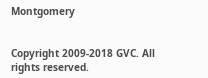Montgomery


Copyright 2009-2018 GVC. All rights reserved.